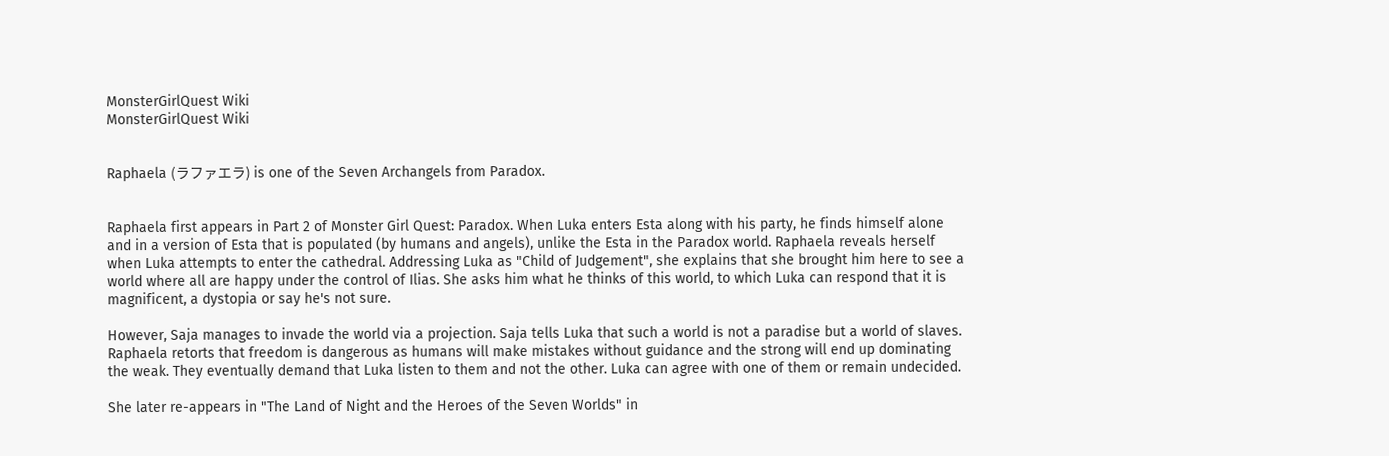MonsterGirlQuest Wiki
MonsterGirlQuest Wiki


Raphaela (ラファエラ) is one of the Seven Archangels from Paradox.


Raphaela first appears in Part 2 of Monster Girl Quest: Paradox. When Luka enters Esta along with his party, he finds himself alone and in a version of Esta that is populated (by humans and angels), unlike the Esta in the Paradox world. Raphaela reveals herself when Luka attempts to enter the cathedral. Addressing Luka as "Child of Judgement", she explains that she brought him here to see a world where all are happy under the control of Ilias. She asks him what he thinks of this world, to which Luka can respond that it is magnificent, a dystopia or say he's not sure.

However, Saja manages to invade the world via a projection. Saja tells Luka that such a world is not a paradise but a world of slaves. Raphaela retorts that freedom is dangerous as humans will make mistakes without guidance and the strong will end up dominating the weak. They eventually demand that Luka listen to them and not the other. Luka can agree with one of them or remain undecided.

She later re-appears in "The Land of Night and the Heroes of the Seven Worlds" in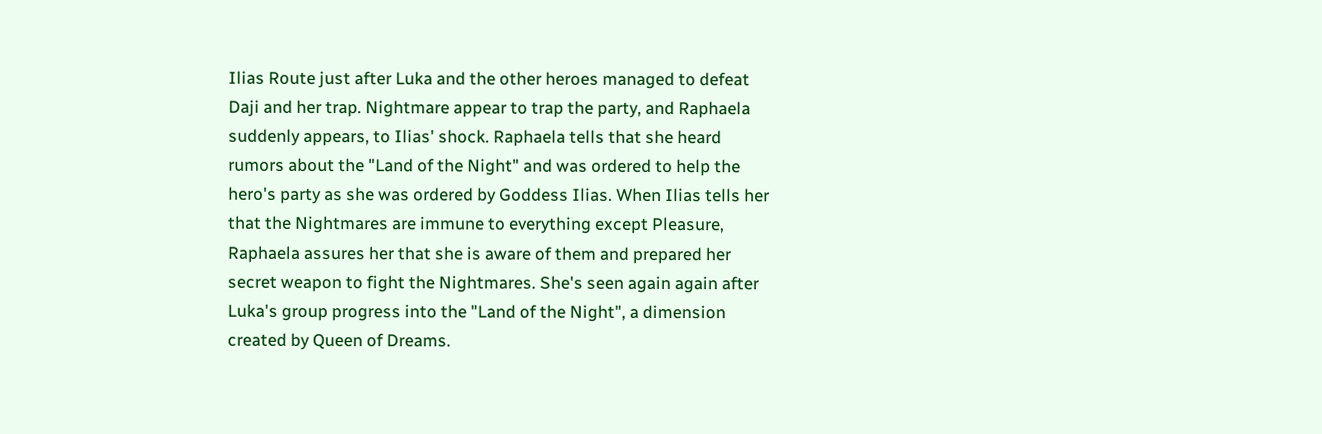Ilias Route just after Luka and the other heroes managed to defeat Daji and her trap. Nightmare appear to trap the party, and Raphaela suddenly appears, to Ilias' shock. Raphaela tells that she heard rumors about the "Land of the Night" and was ordered to help the hero's party as she was ordered by Goddess Ilias. When Ilias tells her that the Nightmares are immune to everything except Pleasure, Raphaela assures her that she is aware of them and prepared her secret weapon to fight the Nightmares. She's seen again again after Luka's group progress into the "Land of the Night", a dimension created by Queen of Dreams.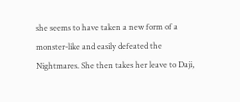she seems to have taken a new form of a monster-like and easily defeated the Nightmares. She then takes her leave to Daji,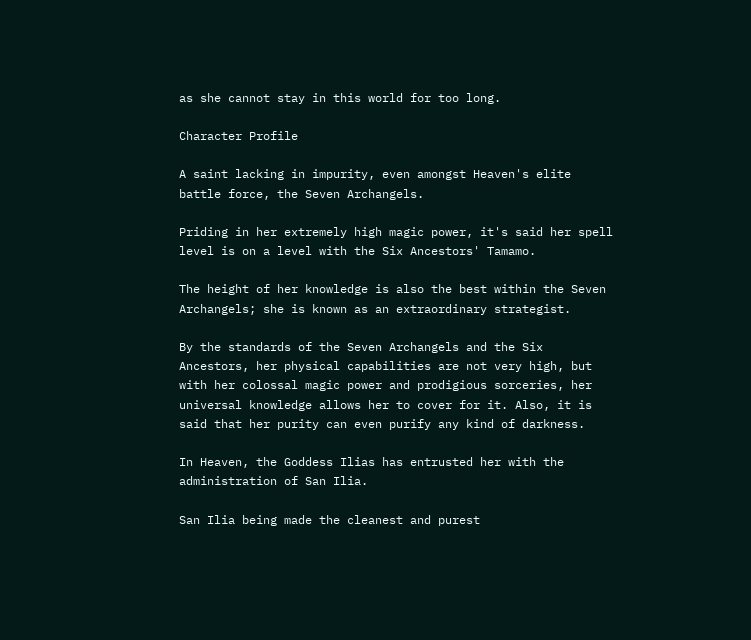as she cannot stay in this world for too long.

Character Profile

A saint lacking in impurity, even amongst Heaven's elite battle force, the Seven Archangels.

Priding in her extremely high magic power, it's said her spell level is on a level with the Six Ancestors' Tamamo.

The height of her knowledge is also the best within the Seven Archangels; she is known as an extraordinary strategist.

By the standards of the Seven Archangels and the Six Ancestors, her physical capabilities are not very high, but with her colossal magic power and prodigious sorceries, her universal knowledge allows her to cover for it. Also, it is said that her purity can even purify any kind of darkness.

In Heaven, the Goddess Ilias has entrusted her with the administration of San Ilia.

San Ilia being made the cleanest and purest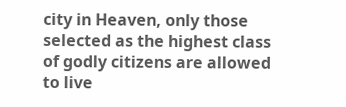city in Heaven, only those selected as the highest class of godly citizens are allowed to live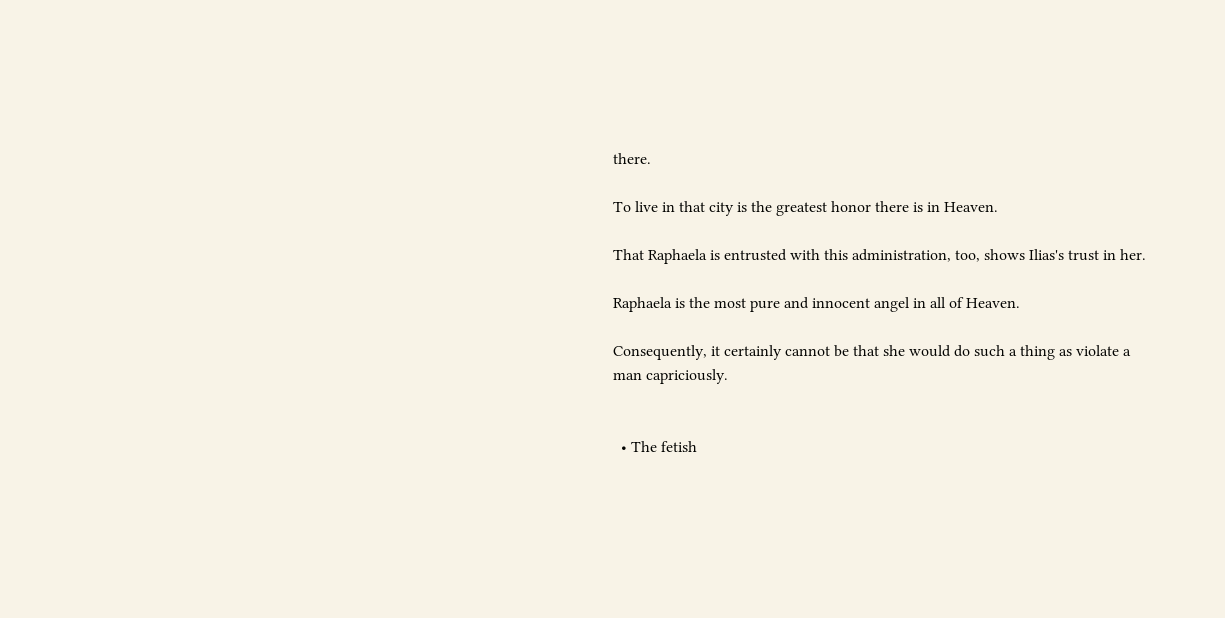there.

To live in that city is the greatest honor there is in Heaven.

That Raphaela is entrusted with this administration, too, shows Ilias's trust in her.

Raphaela is the most pure and innocent angel in all of Heaven.

Consequently, it certainly cannot be that she would do such a thing as violate a man capriciously.


  • The fetish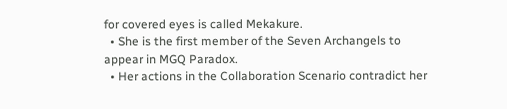for covered eyes is called Mekakure.
  • She is the first member of the Seven Archangels to appear in MGQ Paradox.
  • Her actions in the Collaboration Scenario contradict her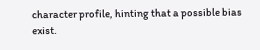character profile, hinting that a possible bias exist.